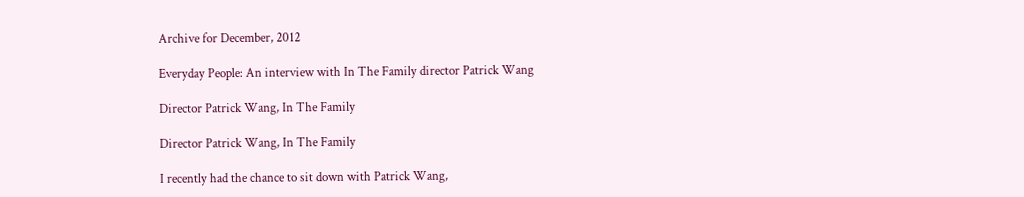Archive for December, 2012

Everyday People: An interview with In The Family director Patrick Wang

Director Patrick Wang, In The Family

Director Patrick Wang, In The Family

I recently had the chance to sit down with Patrick Wang,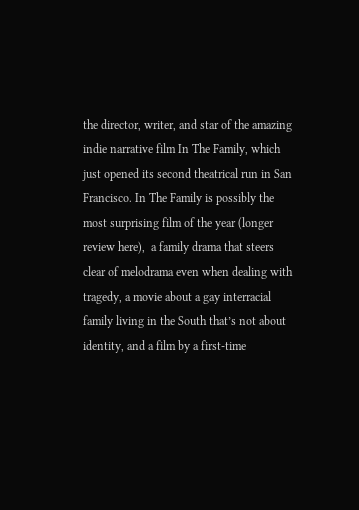the director, writer, and star of the amazing indie narrative film In The Family, which just opened its second theatrical run in San Francisco. In The Family is possibly the most surprising film of the year (longer review here),  a family drama that steers clear of melodrama even when dealing with tragedy, a movie about a gay interracial family living in the South that’s not about identity, and a film by a first-time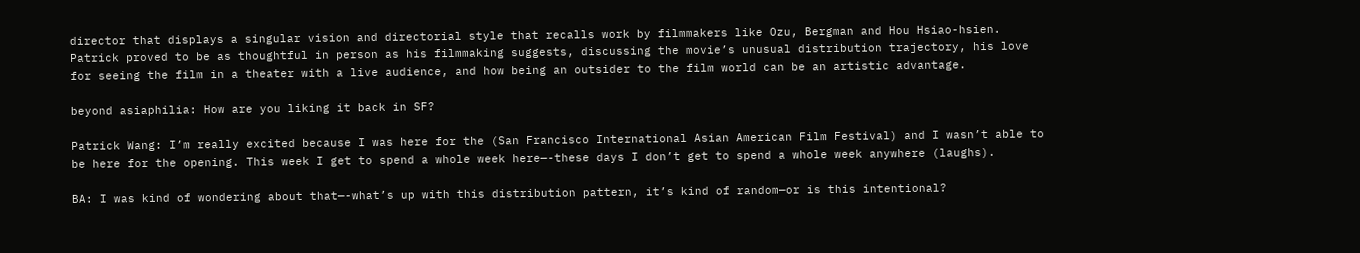director that displays a singular vision and directorial style that recalls work by filmmakers like Ozu, Bergman and Hou Hsiao-hsien. Patrick proved to be as thoughtful in person as his filmmaking suggests, discussing the movie’s unusual distribution trajectory, his love for seeing the film in a theater with a live audience, and how being an outsider to the film world can be an artistic advantage.

beyond asiaphilia: How are you liking it back in SF?

Patrick Wang: I’m really excited because I was here for the (San Francisco International Asian American Film Festival) and I wasn’t able to be here for the opening. This week I get to spend a whole week here—-these days I don’t get to spend a whole week anywhere (laughs).

BA: I was kind of wondering about that—-what’s up with this distribution pattern, it’s kind of random—or is this intentional?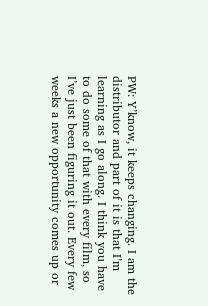PW: Y’know, it keeps changing. I am the distributor and part of it is that I’m learning as I go along. I think you have to do some of that with every film, so I’ve just been figuring it out. Every few weeks a new opportunity comes up or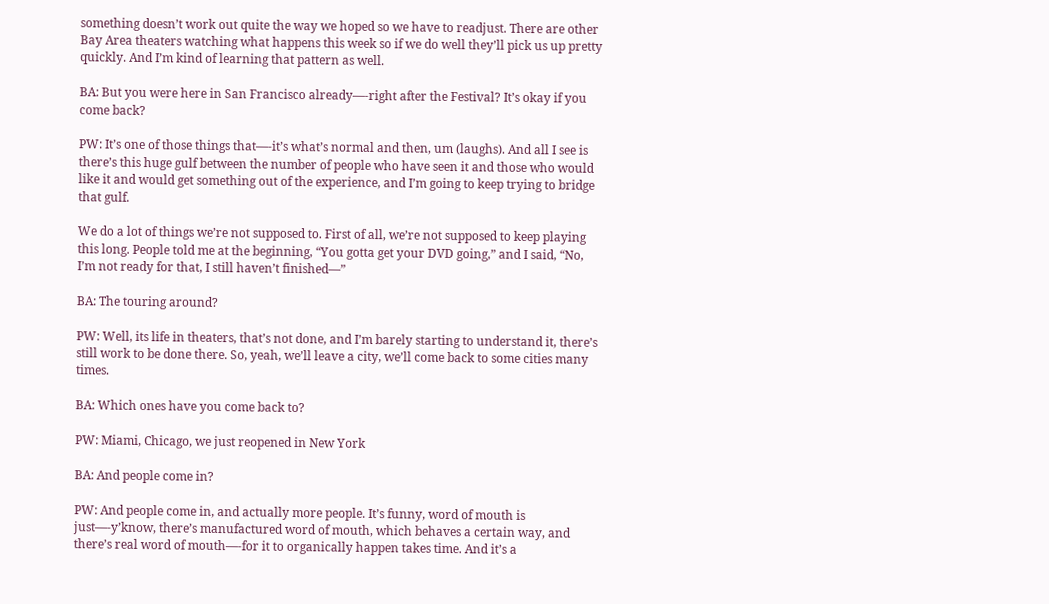something doesn’t work out quite the way we hoped so we have to readjust. There are other Bay Area theaters watching what happens this week so if we do well they’ll pick us up pretty quickly. And I’m kind of learning that pattern as well.

BA: But you were here in San Francisco already—-right after the Festival? It’s okay if you come back?

PW: It’s one of those things that—-it’s what’s normal and then, um (laughs). And all I see is there’s this huge gulf between the number of people who have seen it and those who would like it and would get something out of the experience, and I’m going to keep trying to bridge that gulf.

We do a lot of things we’re not supposed to. First of all, we’re not supposed to keep playing this long. People told me at the beginning, “You gotta get your DVD going,” and I said, “No, I’m not ready for that, I still haven’t finished—”

BA: The touring around?

PW: Well, its life in theaters, that’s not done, and I’m barely starting to understand it, there’s still work to be done there. So, yeah, we’ll leave a city, we’ll come back to some cities many times.

BA: Which ones have you come back to?

PW: Miami, Chicago, we just reopened in New York

BA: And people come in?

PW: And people come in, and actually more people. It’s funny, word of mouth is just—-y’know, there’s manufactured word of mouth, which behaves a certain way, and there’s real word of mouth—-for it to organically happen takes time. And it’s a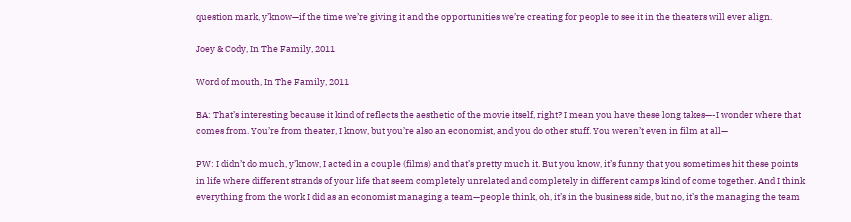question mark, y’know—if the time we’re giving it and the opportunities we’re creating for people to see it in the theaters will ever align.

Joey & Cody, In The Family, 2011

Word of mouth, In The Family, 2011

BA: That’s interesting because it kind of reflects the aesthetic of the movie itself, right? I mean you have these long takes—-I wonder where that comes from. You’re from theater, I know, but you’re also an economist, and you do other stuff. You weren’t even in film at all—

PW: I didn’t do much, y’know, I acted in a couple (films) and that’s pretty much it. But you know, it’s funny that you sometimes hit these points in life where different strands of your life that seem completely unrelated and completely in different camps kind of come together. And I think everything from the work I did as an economist managing a team—people think, oh, it’s in the business side, but no, it’s the managing the team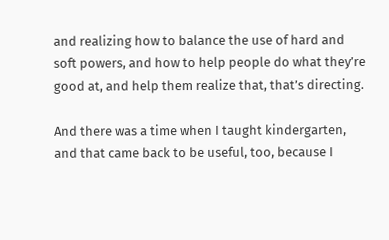and realizing how to balance the use of hard and soft powers, and how to help people do what they’re good at, and help them realize that, that’s directing.

And there was a time when I taught kindergarten, and that came back to be useful, too, because I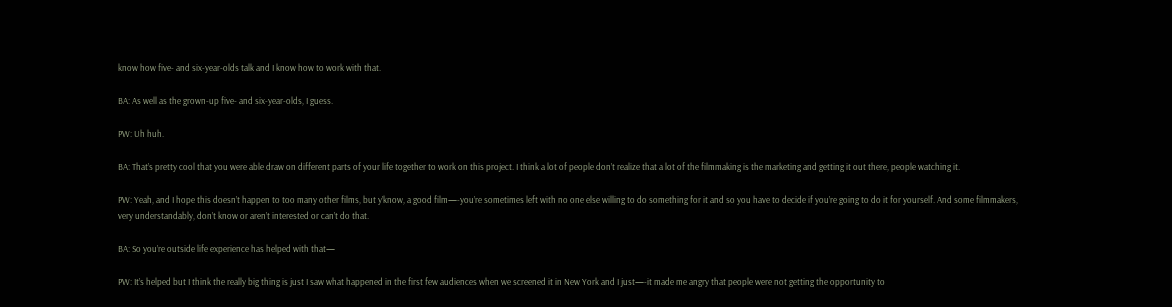know how five- and six-year-olds talk and I know how to work with that.

BA: As well as the grown-up five- and six-year-olds, I guess.

PW: Uh huh.

BA: That’s pretty cool that you were able draw on different parts of your life together to work on this project. I think a lot of people don’t realize that a lot of the filmmaking is the marketing and getting it out there, people watching it.

PW: Yeah, and I hope this doesn’t happen to too many other films, but y’know, a good film—-you’re sometimes left with no one else willing to do something for it and so you have to decide if you’re going to do it for yourself. And some filmmakers, very understandably, don’t know or aren’t interested or can’t do that.

BA: So you’re outside life experience has helped with that—

PW: It’s helped but I think the really big thing is just I saw what happened in the first few audiences when we screened it in New York and I just—-it made me angry that people were not getting the opportunity to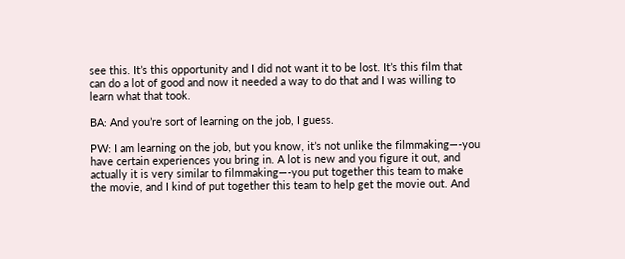see this. It’s this opportunity and I did not want it to be lost. It’s this film that can do a lot of good and now it needed a way to do that and I was willing to learn what that took.

BA: And you’re sort of learning on the job, I guess.

PW: I am learning on the job, but you know, it’s not unlike the filmmaking—-you have certain experiences you bring in. A lot is new and you figure it out, and actually it is very similar to filmmaking—-you put together this team to make the movie, and I kind of put together this team to help get the movie out. And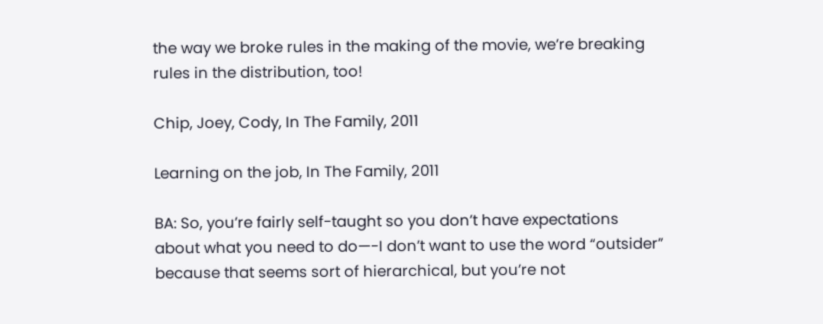the way we broke rules in the making of the movie, we’re breaking rules in the distribution, too!

Chip, Joey, Cody, In The Family, 2011

Learning on the job, In The Family, 2011

BA: So, you’re fairly self-taught so you don’t have expectations about what you need to do—-I don’t want to use the word “outsider” because that seems sort of hierarchical, but you’re not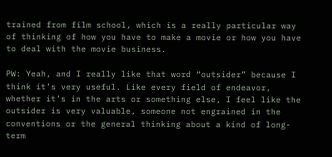trained from film school, which is a really particular way of thinking of how you have to make a movie or how you have to deal with the movie business.

PW: Yeah, and I really like that word “outsider” because I think it’s very useful. Like every field of endeavor, whether it’s in the arts or something else, I feel like the outsider is very valuable, someone not engrained in the conventions or the general thinking about a kind of long-term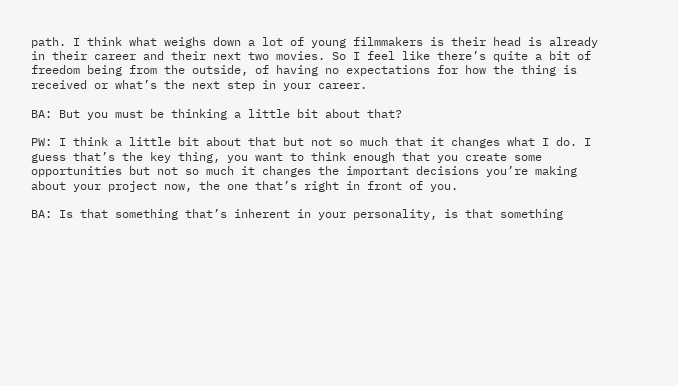path. I think what weighs down a lot of young filmmakers is their head is already in their career and their next two movies. So I feel like there’s quite a bit of freedom being from the outside, of having no expectations for how the thing is received or what’s the next step in your career.

BA: But you must be thinking a little bit about that?

PW: I think a little bit about that but not so much that it changes what I do. I guess that’s the key thing, you want to think enough that you create some opportunities but not so much it changes the important decisions you’re making about your project now, the one that’s right in front of you.

BA: Is that something that’s inherent in your personality, is that something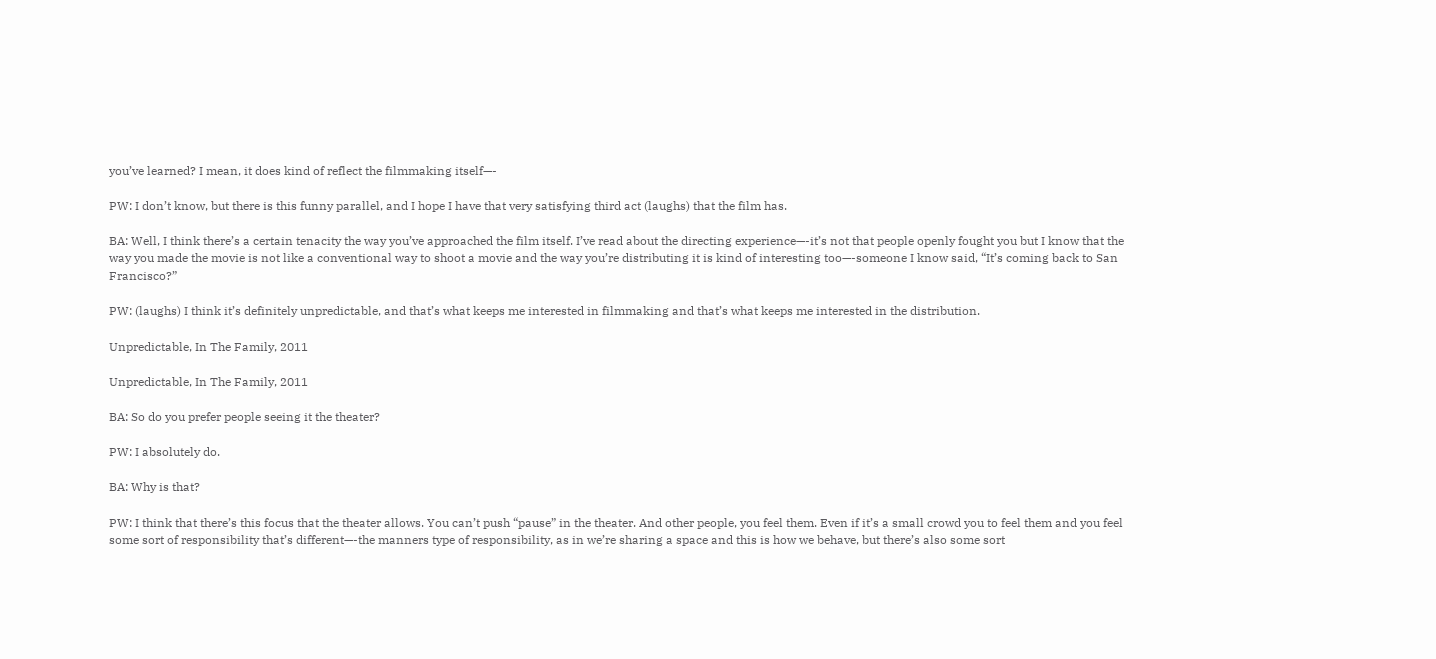you’ve learned? I mean, it does kind of reflect the filmmaking itself—-

PW: I don’t know, but there is this funny parallel, and I hope I have that very satisfying third act (laughs) that the film has.

BA: Well, I think there’s a certain tenacity the way you’ve approached the film itself. I’ve read about the directing experience—-it’s not that people openly fought you but I know that the way you made the movie is not like a conventional way to shoot a movie and the way you’re distributing it is kind of interesting too—-someone I know said, “It’s coming back to San Francisco?”

PW: (laughs) I think it’s definitely unpredictable, and that’s what keeps me interested in filmmaking and that’s what keeps me interested in the distribution.

Unpredictable, In The Family, 2011

Unpredictable, In The Family, 2011

BA: So do you prefer people seeing it the theater?

PW: I absolutely do.

BA: Why is that?

PW: I think that there’s this focus that the theater allows. You can’t push “pause” in the theater. And other people, you feel them. Even if it’s a small crowd you to feel them and you feel some sort of responsibility that’s different—-the manners type of responsibility, as in we’re sharing a space and this is how we behave, but there’s also some sort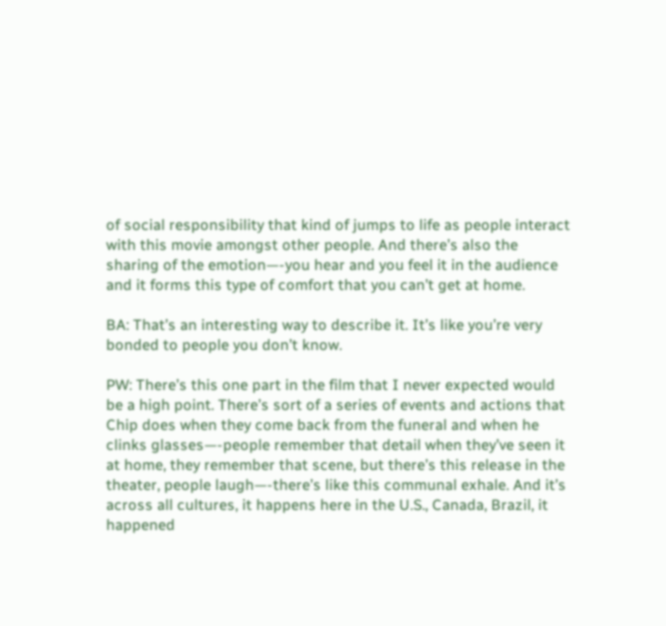of social responsibility that kind of jumps to life as people interact with this movie amongst other people. And there’s also the sharing of the emotion—-you hear and you feel it in the audience and it forms this type of comfort that you can’t get at home.

BA: That’s an interesting way to describe it. It’s like you’re very bonded to people you don’t know.

PW: There’s this one part in the film that I never expected would be a high point. There’s sort of a series of events and actions that Chip does when they come back from the funeral and when he clinks glasses—-people remember that detail when they’ve seen it at home, they remember that scene, but there’s this release in the theater, people laugh—-there’s like this communal exhale. And it’s across all cultures, it happens here in the U.S., Canada, Brazil, it happened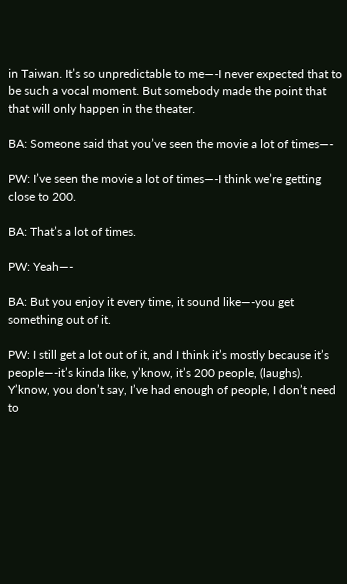in Taiwan. It’s so unpredictable to me—-I never expected that to be such a vocal moment. But somebody made the point that that will only happen in the theater.

BA: Someone said that you’ve seen the movie a lot of times—-

PW: I’ve seen the movie a lot of times—-I think we’re getting close to 200.

BA: That’s a lot of times.

PW: Yeah—-

BA: But you enjoy it every time, it sound like—-you get something out of it.

PW: I still get a lot out of it, and I think it’s mostly because it’s people—-it’s kinda like, y’know, it’s 200 people, (laughs). Y’know, you don’t say, I’ve had enough of people, I don’t need to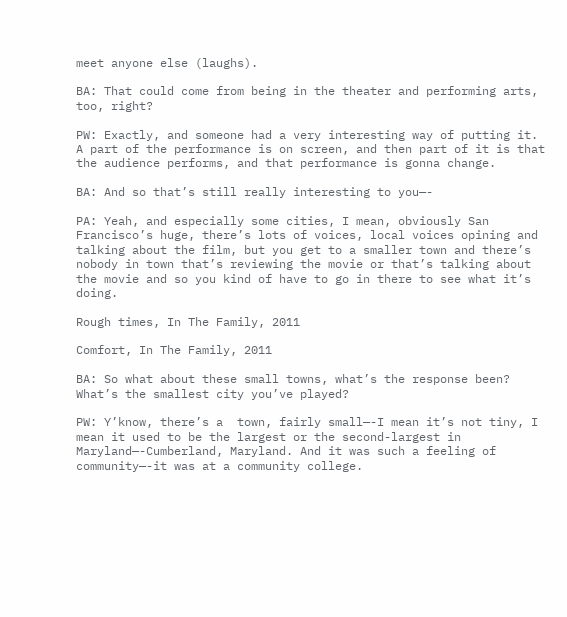meet anyone else (laughs).

BA: That could come from being in the theater and performing arts, too, right?

PW: Exactly, and someone had a very interesting way of putting it. A part of the performance is on screen, and then part of it is that the audience performs, and that performance is gonna change.

BA: And so that’s still really interesting to you—-

PA: Yeah, and especially some cities, I mean, obviously San Francisco’s huge, there’s lots of voices, local voices opining and talking about the film, but you get to a smaller town and there’s nobody in town that’s reviewing the movie or that’s talking about the movie and so you kind of have to go in there to see what it’s doing.

Rough times, In The Family, 2011

Comfort, In The Family, 2011

BA: So what about these small towns, what’s the response been? What’s the smallest city you’ve played?

PW: Y’know, there’s a  town, fairly small—-I mean it’s not tiny, I mean it used to be the largest or the second-largest in Maryland—-Cumberland, Maryland. And it was such a feeling of community—-it was at a community college.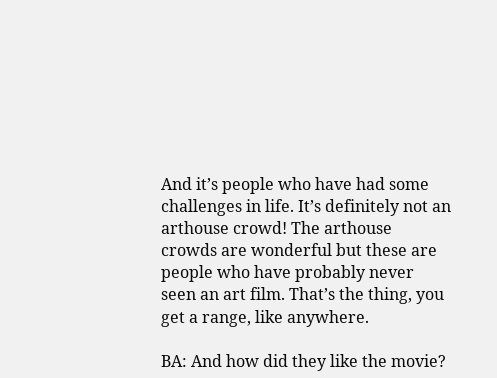And it’s people who have had some challenges in life. It’s definitely not an arthouse crowd! The arthouse crowds are wonderful but these are people who have probably never seen an art film. That’s the thing, you get a range, like anywhere.

BA: And how did they like the movie?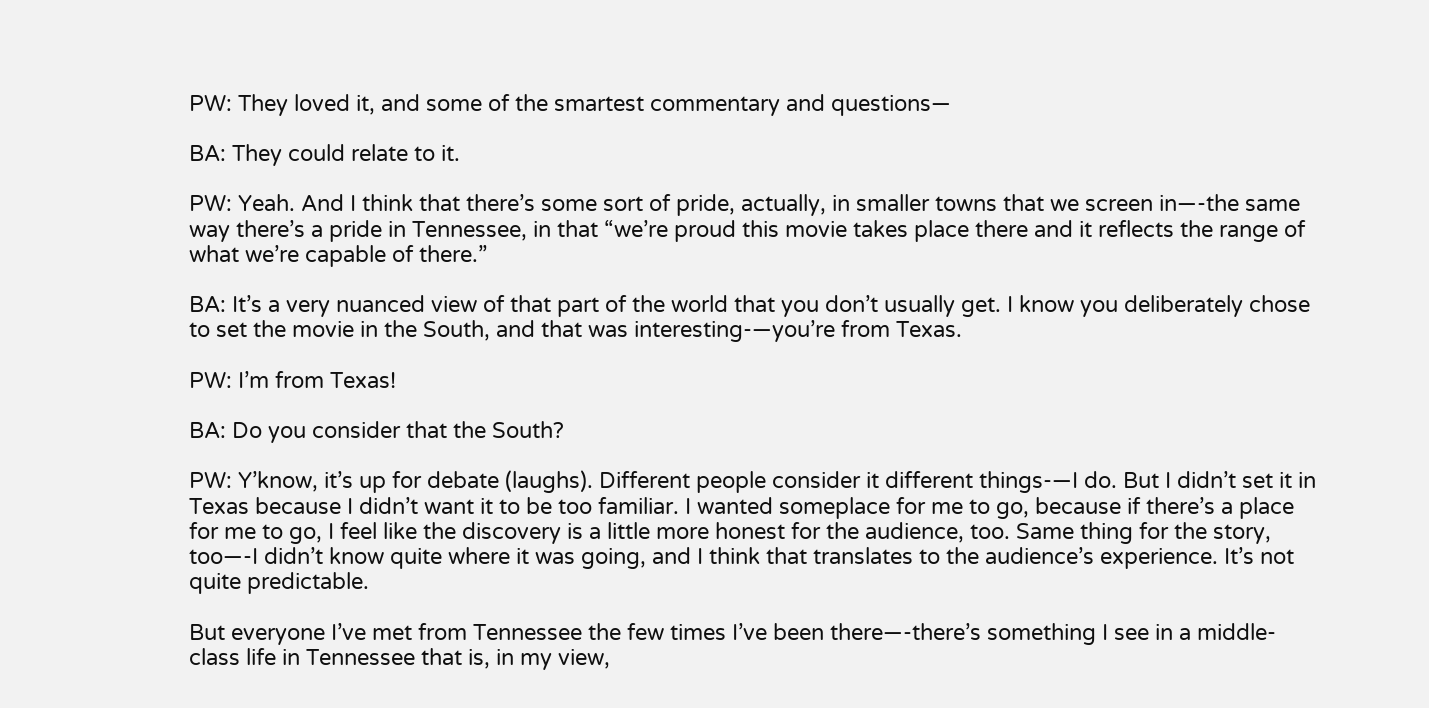PW: They loved it, and some of the smartest commentary and questions—

BA: They could relate to it.

PW: Yeah. And I think that there’s some sort of pride, actually, in smaller towns that we screen in—-the same way there’s a pride in Tennessee, in that “we’re proud this movie takes place there and it reflects the range of what we’re capable of there.”

BA: It’s a very nuanced view of that part of the world that you don’t usually get. I know you deliberately chose to set the movie in the South, and that was interesting-—you’re from Texas.

PW: I’m from Texas!

BA: Do you consider that the South?

PW: Y’know, it’s up for debate (laughs). Different people consider it different things-—I do. But I didn’t set it in Texas because I didn’t want it to be too familiar. I wanted someplace for me to go, because if there’s a place for me to go, I feel like the discovery is a little more honest for the audience, too. Same thing for the story, too—-I didn’t know quite where it was going, and I think that translates to the audience’s experience. It’s not quite predictable.

But everyone I’ve met from Tennessee the few times I’ve been there—-there’s something I see in a middle-class life in Tennessee that is, in my view,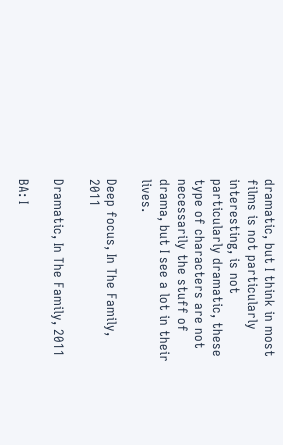dramatic, but I think in most films is not particularly interesting, is not particularly dramatic, these type of characters are not necessarily the stuff of drama, but I see a lot in their lives.

Deep focus, In The Family, 2011

Dramatic, In The Family, 2011

BA: I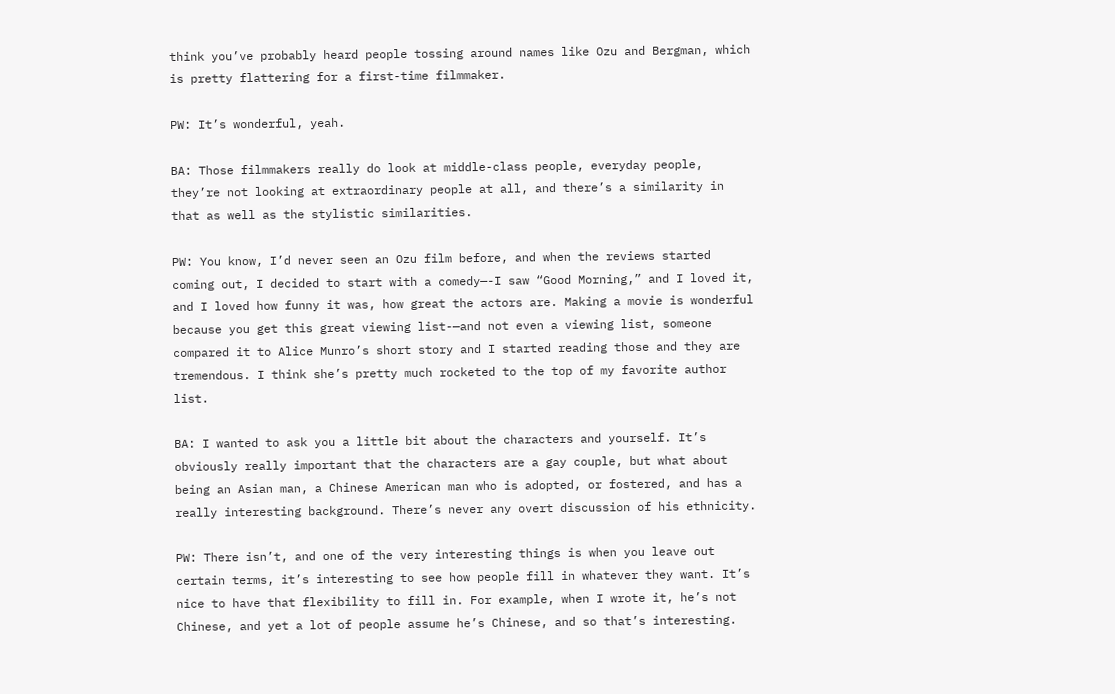think you’ve probably heard people tossing around names like Ozu and Bergman, which is pretty flattering for a first-time filmmaker.

PW: It’s wonderful, yeah.

BA: Those filmmakers really do look at middle-class people, everyday people, they’re not looking at extraordinary people at all, and there’s a similarity in that as well as the stylistic similarities.

PW: You know, I’d never seen an Ozu film before, and when the reviews started coming out, I decided to start with a comedy—-I saw “Good Morning,” and I loved it, and I loved how funny it was, how great the actors are. Making a movie is wonderful because you get this great viewing list-—and not even a viewing list, someone compared it to Alice Munro’s short story and I started reading those and they are tremendous. I think she’s pretty much rocketed to the top of my favorite author list.

BA: I wanted to ask you a little bit about the characters and yourself. It’s obviously really important that the characters are a gay couple, but what about being an Asian man, a Chinese American man who is adopted, or fostered, and has a really interesting background. There’s never any overt discussion of his ethnicity.

PW: There isn’t, and one of the very interesting things is when you leave out certain terms, it’s interesting to see how people fill in whatever they want. It’s nice to have that flexibility to fill in. For example, when I wrote it, he’s not Chinese, and yet a lot of people assume he’s Chinese, and so that’s interesting.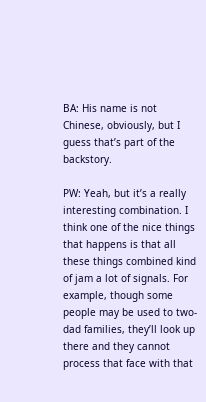BA: His name is not Chinese, obviously, but I guess that’s part of the backstory.

PW: Yeah, but it’s a really interesting combination. I think one of the nice things that happens is that all these things combined kind of jam a lot of signals. For example, though some people may be used to two-dad families, they’ll look up there and they cannot process that face with that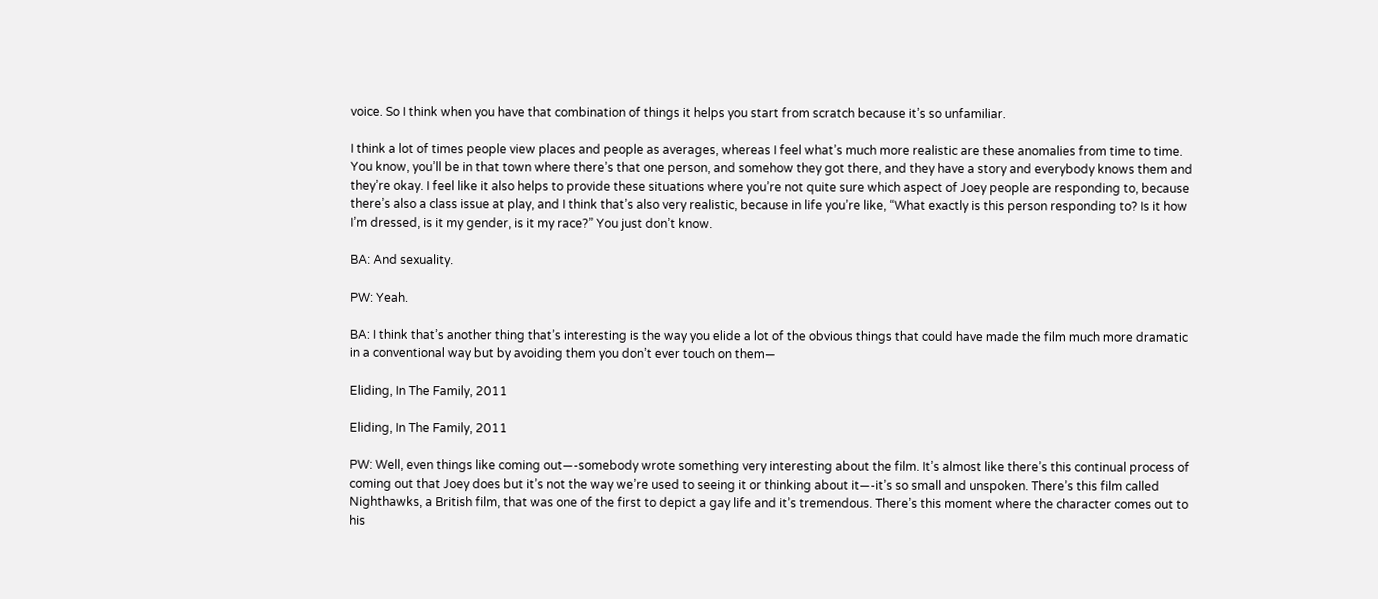voice. So I think when you have that combination of things it helps you start from scratch because it’s so unfamiliar.

I think a lot of times people view places and people as averages, whereas I feel what’s much more realistic are these anomalies from time to time.  You know, you’ll be in that town where there’s that one person, and somehow they got there, and they have a story and everybody knows them and they’re okay. I feel like it also helps to provide these situations where you’re not quite sure which aspect of Joey people are responding to, because there’s also a class issue at play, and I think that’s also very realistic, because in life you’re like, “What exactly is this person responding to? Is it how I’m dressed, is it my gender, is it my race?” You just don’t know.

BA: And sexuality.

PW: Yeah.

BA: I think that’s another thing that’s interesting is the way you elide a lot of the obvious things that could have made the film much more dramatic in a conventional way but by avoiding them you don’t ever touch on them—

Eliding, In The Family, 2011

Eliding, In The Family, 2011

PW: Well, even things like coming out—-somebody wrote something very interesting about the film. It’s almost like there’s this continual process of coming out that Joey does but it’s not the way we’re used to seeing it or thinking about it—-it’s so small and unspoken. There’s this film called Nighthawks, a British film, that was one of the first to depict a gay life and it’s tremendous. There’s this moment where the character comes out to his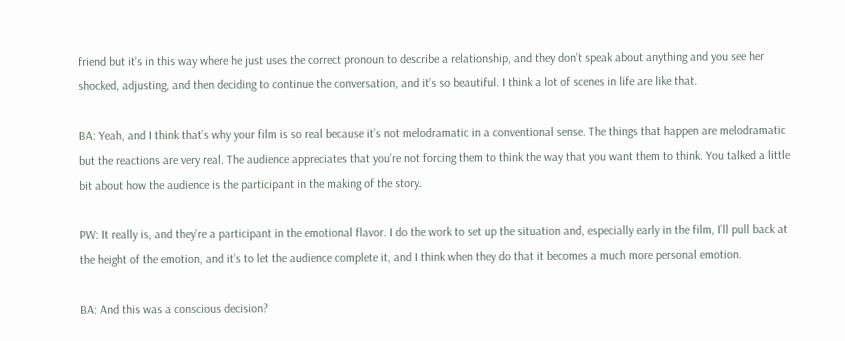friend but it’s in this way where he just uses the correct pronoun to describe a relationship, and they don’t speak about anything and you see her shocked, adjusting, and then deciding to continue the conversation, and it’s so beautiful. I think a lot of scenes in life are like that.

BA: Yeah, and I think that’s why your film is so real because it’s not melodramatic in a conventional sense. The things that happen are melodramatic but the reactions are very real. The audience appreciates that you’re not forcing them to think the way that you want them to think. You talked a little bit about how the audience is the participant in the making of the story.

PW: It really is, and they’re a participant in the emotional flavor. I do the work to set up the situation and, especially early in the film, I’ll pull back at the height of the emotion, and it’s to let the audience complete it, and I think when they do that it becomes a much more personal emotion.

BA: And this was a conscious decision?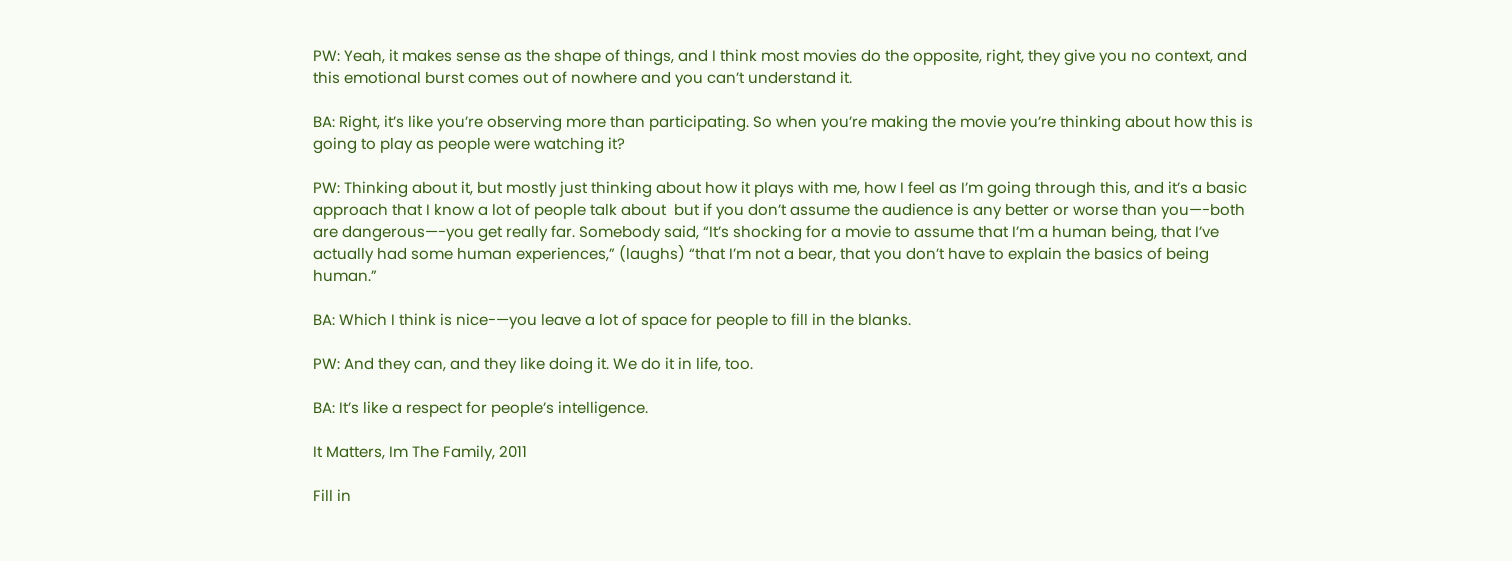PW: Yeah, it makes sense as the shape of things, and I think most movies do the opposite, right, they give you no context, and this emotional burst comes out of nowhere and you can’t understand it.

BA: Right, it’s like you’re observing more than participating. So when you’re making the movie you’re thinking about how this is going to play as people were watching it?

PW: Thinking about it, but mostly just thinking about how it plays with me, how I feel as I’m going through this, and it’s a basic approach that I know a lot of people talk about  but if you don’t assume the audience is any better or worse than you—-both are dangerous—-you get really far. Somebody said, “It’s shocking for a movie to assume that I’m a human being, that I’ve actually had some human experiences,” (laughs) “that I’m not a bear, that you don’t have to explain the basics of being human.”

BA: Which I think is nice-—you leave a lot of space for people to fill in the blanks.

PW: And they can, and they like doing it. We do it in life, too.

BA: It’s like a respect for people’s intelligence.

It Matters, Im The Family, 2011

Fill in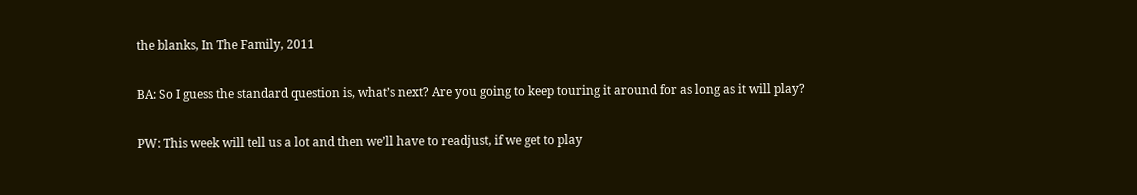the blanks, In The Family, 2011

BA: So I guess the standard question is, what’s next? Are you going to keep touring it around for as long as it will play?

PW: This week will tell us a lot and then we’ll have to readjust, if we get to play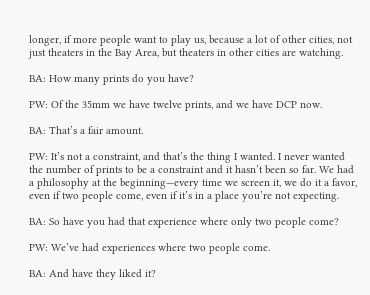longer, if more people want to play us, because a lot of other cities, not just theaters in the Bay Area, but theaters in other cities are watching.

BA: How many prints do you have?

PW: Of the 35mm we have twelve prints, and we have DCP now.

BA: That’s a fair amount.

PW: It’s not a constraint, and that’s the thing I wanted. I never wanted the number of prints to be a constraint and it hasn’t been so far. We had a philosophy at the beginning—every time we screen it, we do it a favor, even if two people come, even if it’s in a place you’re not expecting.

BA: So have you had that experience where only two people come?

PW: We’ve had experiences where two people come.

BA: And have they liked it?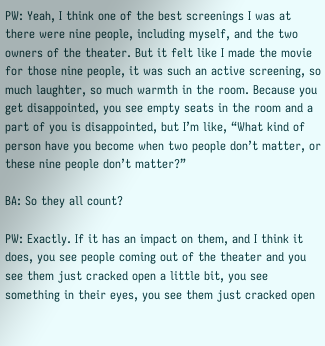PW: Yeah, I think one of the best screenings I was at there were nine people, including myself, and the two owners of the theater. But it felt like I made the movie for those nine people, it was such an active screening, so much laughter, so much warmth in the room. Because you get disappointed, you see empty seats in the room and a part of you is disappointed, but I’m like, “What kind of person have you become when two people don’t matter, or these nine people don’t matter?”

BA: So they all count?

PW: Exactly. If it has an impact on them, and I think it does, you see people coming out of the theater and you see them just cracked open a little bit, you see something in their eyes, you see them just cracked open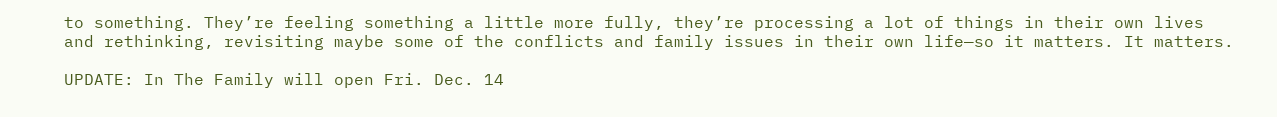to something. They’re feeling something a little more fully, they’re processing a lot of things in their own lives and rethinking, revisiting maybe some of the conflicts and family issues in their own life—so it matters. It matters.

UPDATE: In The Family will open Fri. Dec. 14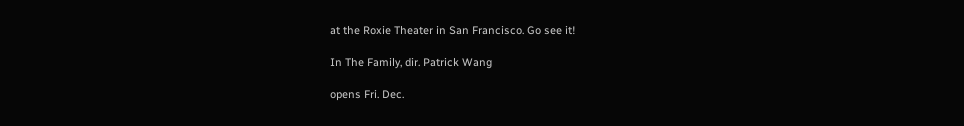at the Roxie Theater in San Francisco. Go see it!

In The Family, dir. Patrick Wang

opens Fri. Dec.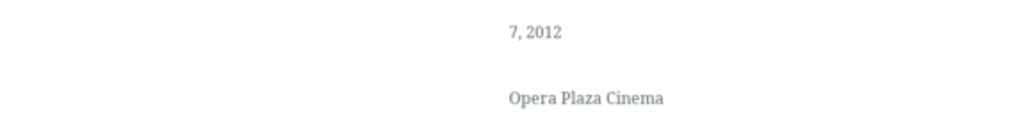7, 2012

Opera Plaza Cinema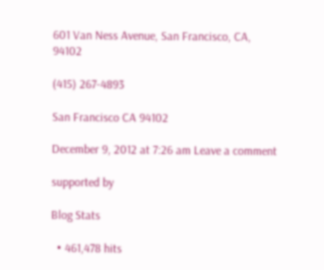601 Van Ness Avenue, San Francisco, CA, 94102

(415) 267-4893

San Francisco CA 94102

December 9, 2012 at 7:26 am Leave a comment

supported by

Blog Stats

  • 461,478 hits